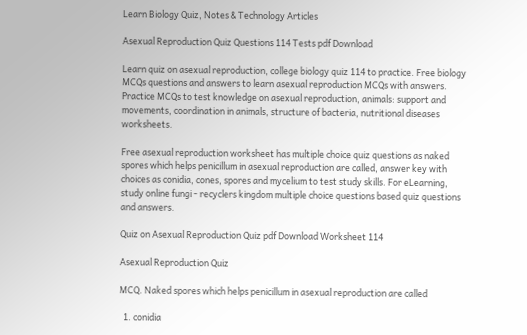Learn Biology Quiz, Notes & Technology Articles

Asexual Reproduction Quiz Questions 114 Tests pdf Download

Learn quiz on asexual reproduction, college biology quiz 114 to practice. Free biology MCQs questions and answers to learn asexual reproduction MCQs with answers. Practice MCQs to test knowledge on asexual reproduction, animals: support and movements, coordination in animals, structure of bacteria, nutritional diseases worksheets.

Free asexual reproduction worksheet has multiple choice quiz questions as naked spores which helps penicillum in asexual reproduction are called, answer key with choices as conidia, cones, spores and mycelium to test study skills. For eLearning, study online fungi - recyclers kingdom multiple choice questions based quiz questions and answers.

Quiz on Asexual Reproduction Quiz pdf Download Worksheet 114

Asexual Reproduction Quiz

MCQ. Naked spores which helps penicillum in asexual reproduction are called

  1. conidia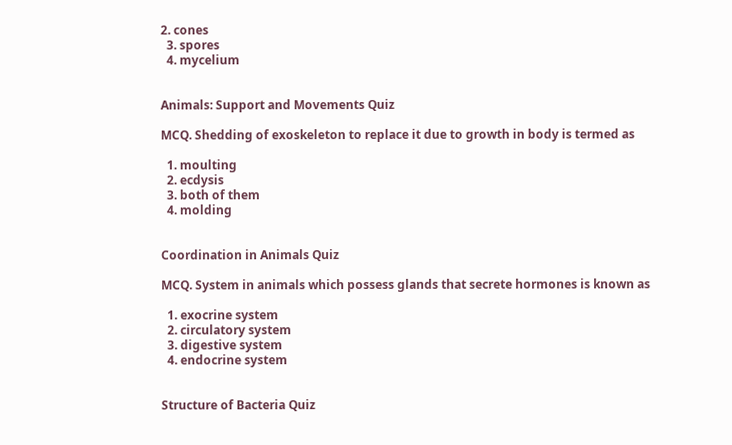2. cones
  3. spores
  4. mycelium


Animals: Support and Movements Quiz

MCQ. Shedding of exoskeleton to replace it due to growth in body is termed as

  1. moulting
  2. ecdysis
  3. both of them
  4. molding


Coordination in Animals Quiz

MCQ. System in animals which possess glands that secrete hormones is known as

  1. exocrine system
  2. circulatory system
  3. digestive system
  4. endocrine system


Structure of Bacteria Quiz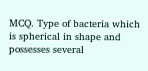MCQ. Type of bacteria which is spherical in shape and possesses several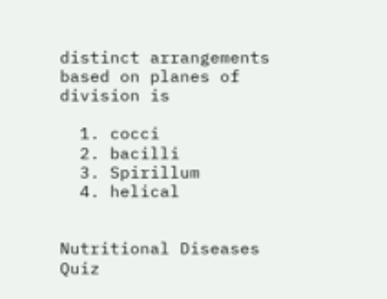distinct arrangements based on planes of division is

  1. cocci
  2. bacilli
  3. Spirillum
  4. helical


Nutritional Diseases Quiz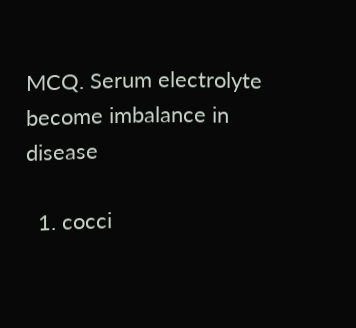MCQ. Serum electrolyte become imbalance in disease

  1. cocci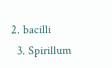2. bacilli
  3. Spirillum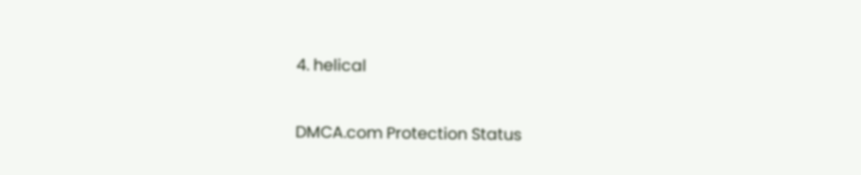4. helical


DMCA.com Protection Status